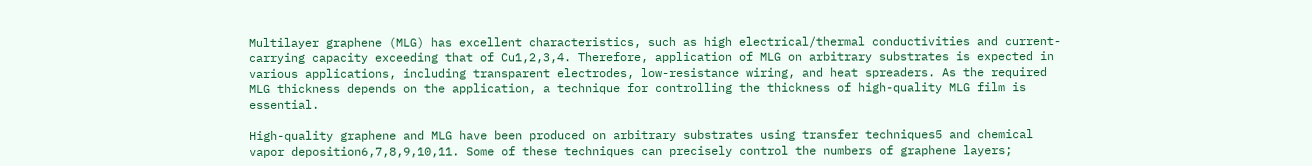Multilayer graphene (MLG) has excellent characteristics, such as high electrical/thermal conductivities and current-carrying capacity exceeding that of Cu1,2,3,4. Therefore, application of MLG on arbitrary substrates is expected in various applications, including transparent electrodes, low-resistance wiring, and heat spreaders. As the required MLG thickness depends on the application, a technique for controlling the thickness of high-quality MLG film is essential.

High-quality graphene and MLG have been produced on arbitrary substrates using transfer techniques5 and chemical vapor deposition6,7,8,9,10,11. Some of these techniques can precisely control the numbers of graphene layers;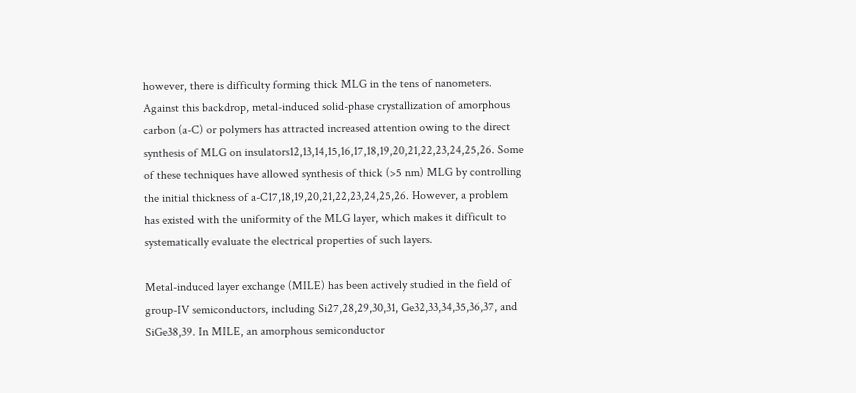however, there is difficulty forming thick MLG in the tens of nanometers. Against this backdrop, metal-induced solid-phase crystallization of amorphous carbon (a-C) or polymers has attracted increased attention owing to the direct synthesis of MLG on insulators12,13,14,15,16,17,18,19,20,21,22,23,24,25,26. Some of these techniques have allowed synthesis of thick (>5 nm) MLG by controlling the initial thickness of a-C17,18,19,20,21,22,23,24,25,26. However, a problem has existed with the uniformity of the MLG layer, which makes it difficult to systematically evaluate the electrical properties of such layers.

Metal-induced layer exchange (MILE) has been actively studied in the field of group-IV semiconductors, including Si27,28,29,30,31, Ge32,33,34,35,36,37, and SiGe38,39. In MILE, an amorphous semiconductor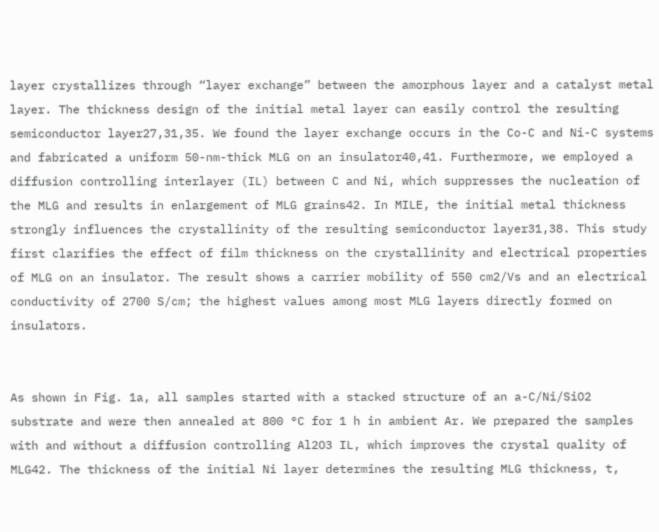layer crystallizes through “layer exchange” between the amorphous layer and a catalyst metal layer. The thickness design of the initial metal layer can easily control the resulting semiconductor layer27,31,35. We found the layer exchange occurs in the Co-C and Ni-C systems and fabricated a uniform 50-nm-thick MLG on an insulator40,41. Furthermore, we employed a diffusion controlling interlayer (IL) between C and Ni, which suppresses the nucleation of the MLG and results in enlargement of MLG grains42. In MILE, the initial metal thickness strongly influences the crystallinity of the resulting semiconductor layer31,38. This study first clarifies the effect of film thickness on the crystallinity and electrical properties of MLG on an insulator. The result shows a carrier mobility of 550 cm2/Vs and an electrical conductivity of 2700 S/cm; the highest values among most MLG layers directly formed on insulators.


As shown in Fig. 1a, all samples started with a stacked structure of an a-C/Ni/SiO2 substrate and were then annealed at 800 °C for 1 h in ambient Ar. We prepared the samples with and without a diffusion controlling Al2O3 IL, which improves the crystal quality of MLG42. The thickness of the initial Ni layer determines the resulting MLG thickness, t,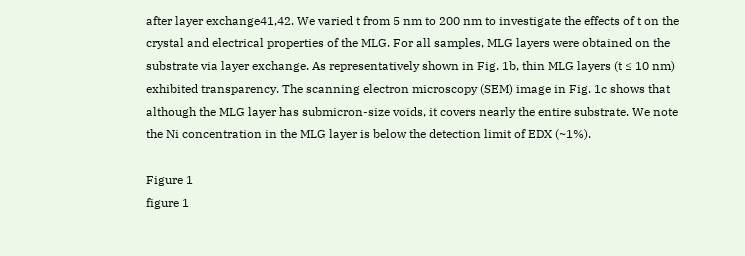after layer exchange41,42. We varied t from 5 nm to 200 nm to investigate the effects of t on the crystal and electrical properties of the MLG. For all samples, MLG layers were obtained on the substrate via layer exchange. As representatively shown in Fig. 1b, thin MLG layers (t ≤ 10 nm) exhibited transparency. The scanning electron microscopy (SEM) image in Fig. 1c shows that although the MLG layer has submicron-size voids, it covers nearly the entire substrate. We note the Ni concentration in the MLG layer is below the detection limit of EDX (~1%).

Figure 1
figure 1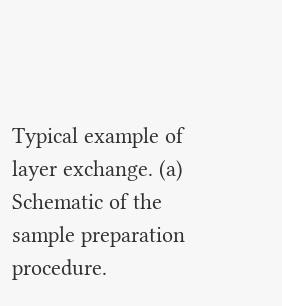Typical example of layer exchange. (a) Schematic of the sample preparation procedure.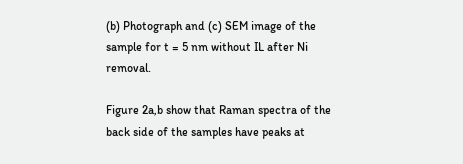(b) Photograph and (c) SEM image of the sample for t = 5 nm without IL after Ni removal.

Figure 2a,b show that Raman spectra of the back side of the samples have peaks at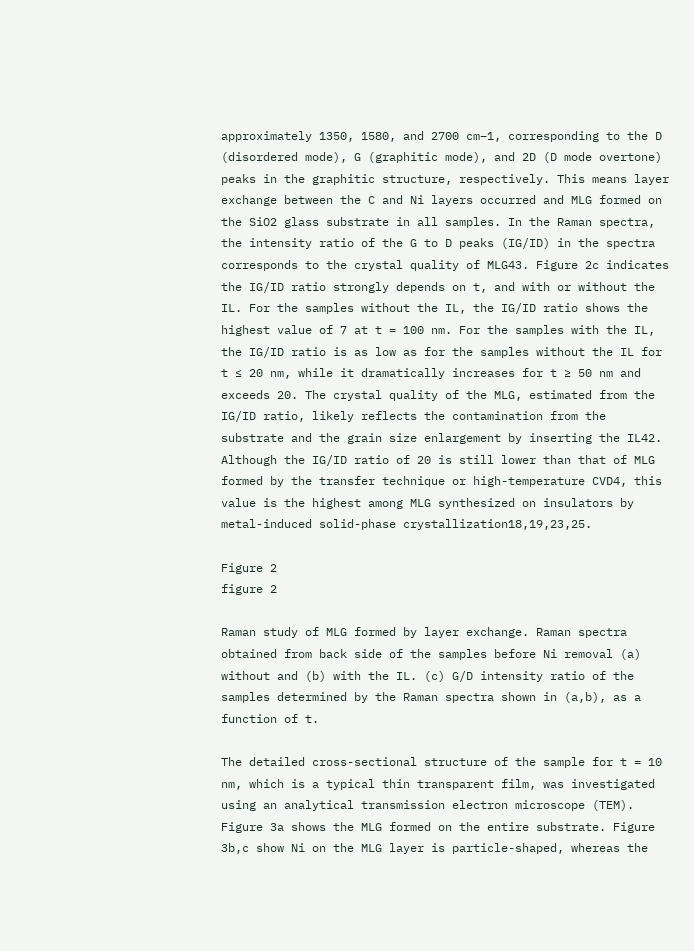approximately 1350, 1580, and 2700 cm−1, corresponding to the D (disordered mode), G (graphitic mode), and 2D (D mode overtone) peaks in the graphitic structure, respectively. This means layer exchange between the C and Ni layers occurred and MLG formed on the SiO2 glass substrate in all samples. In the Raman spectra, the intensity ratio of the G to D peaks (IG/ID) in the spectra corresponds to the crystal quality of MLG43. Figure 2c indicates the IG/ID ratio strongly depends on t, and with or without the IL. For the samples without the IL, the IG/ID ratio shows the highest value of 7 at t = 100 nm. For the samples with the IL, the IG/ID ratio is as low as for the samples without the IL for t ≤ 20 nm, while it dramatically increases for t ≥ 50 nm and exceeds 20. The crystal quality of the MLG, estimated from the IG/ID ratio, likely reflects the contamination from the substrate and the grain size enlargement by inserting the IL42. Although the IG/ID ratio of 20 is still lower than that of MLG formed by the transfer technique or high-temperature CVD4, this value is the highest among MLG synthesized on insulators by metal-induced solid-phase crystallization18,19,23,25.

Figure 2
figure 2

Raman study of MLG formed by layer exchange. Raman spectra obtained from back side of the samples before Ni removal (a) without and (b) with the IL. (c) G/D intensity ratio of the samples determined by the Raman spectra shown in (a,b), as a function of t.

The detailed cross-sectional structure of the sample for t = 10 nm, which is a typical thin transparent film, was investigated using an analytical transmission electron microscope (TEM). Figure 3a shows the MLG formed on the entire substrate. Figure 3b,c show Ni on the MLG layer is particle-shaped, whereas the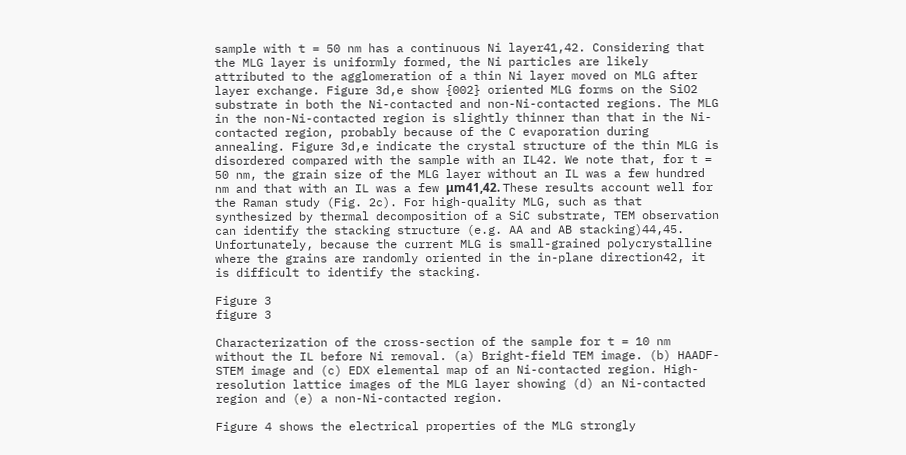sample with t = 50 nm has a continuous Ni layer41,42. Considering that the MLG layer is uniformly formed, the Ni particles are likely attributed to the agglomeration of a thin Ni layer moved on MLG after layer exchange. Figure 3d,e show {002} oriented MLG forms on the SiO2 substrate in both the Ni-contacted and non-Ni-contacted regions. The MLG in the non-Ni-contacted region is slightly thinner than that in the Ni-contacted region, probably because of the C evaporation during annealing. Figure 3d,e indicate the crystal structure of the thin MLG is disordered compared with the sample with an IL42. We note that, for t = 50 nm, the grain size of the MLG layer without an IL was a few hundred nm and that with an IL was a few μm41,42. These results account well for the Raman study (Fig. 2c). For high-quality MLG, such as that synthesized by thermal decomposition of a SiC substrate, TEM observation can identify the stacking structure (e.g. AA and AB stacking)44,45. Unfortunately, because the current MLG is small-grained polycrystalline where the grains are randomly oriented in the in-plane direction42, it is difficult to identify the stacking.

Figure 3
figure 3

Characterization of the cross-section of the sample for t = 10 nm without the IL before Ni removal. (a) Bright-field TEM image. (b) HAADF-STEM image and (c) EDX elemental map of an Ni-contacted region. High-resolution lattice images of the MLG layer showing (d) an Ni-contacted region and (e) a non-Ni-contacted region.

Figure 4 shows the electrical properties of the MLG strongly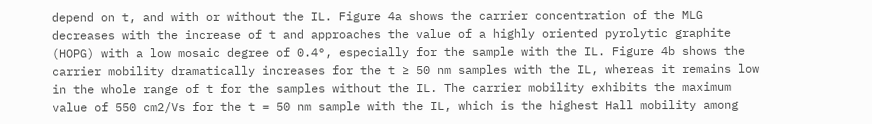depend on t, and with or without the IL. Figure 4a shows the carrier concentration of the MLG decreases with the increase of t and approaches the value of a highly oriented pyrolytic graphite (HOPG) with a low mosaic degree of 0.4°, especially for the sample with the IL. Figure 4b shows the carrier mobility dramatically increases for the t ≥ 50 nm samples with the IL, whereas it remains low in the whole range of t for the samples without the IL. The carrier mobility exhibits the maximum value of 550 cm2/Vs for the t = 50 nm sample with the IL, which is the highest Hall mobility among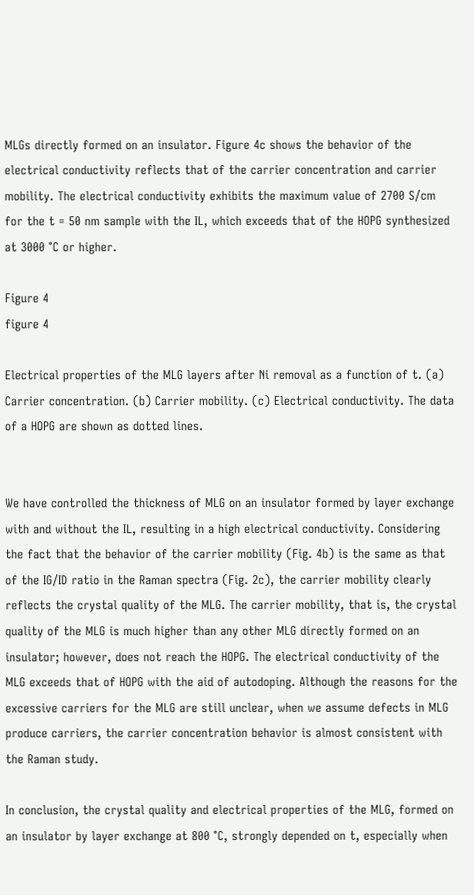MLGs directly formed on an insulator. Figure 4c shows the behavior of the electrical conductivity reflects that of the carrier concentration and carrier mobility. The electrical conductivity exhibits the maximum value of 2700 S/cm for the t = 50 nm sample with the IL, which exceeds that of the HOPG synthesized at 3000 °C or higher.

Figure 4
figure 4

Electrical properties of the MLG layers after Ni removal as a function of t. (a) Carrier concentration. (b) Carrier mobility. (c) Electrical conductivity. The data of a HOPG are shown as dotted lines.


We have controlled the thickness of MLG on an insulator formed by layer exchange with and without the IL, resulting in a high electrical conductivity. Considering the fact that the behavior of the carrier mobility (Fig. 4b) is the same as that of the IG/ID ratio in the Raman spectra (Fig. 2c), the carrier mobility clearly reflects the crystal quality of the MLG. The carrier mobility, that is, the crystal quality of the MLG is much higher than any other MLG directly formed on an insulator; however, does not reach the HOPG. The electrical conductivity of the MLG exceeds that of HOPG with the aid of autodoping. Although the reasons for the excessive carriers for the MLG are still unclear, when we assume defects in MLG produce carriers, the carrier concentration behavior is almost consistent with the Raman study.

In conclusion, the crystal quality and electrical properties of the MLG, formed on an insulator by layer exchange at 800 °C, strongly depended on t, especially when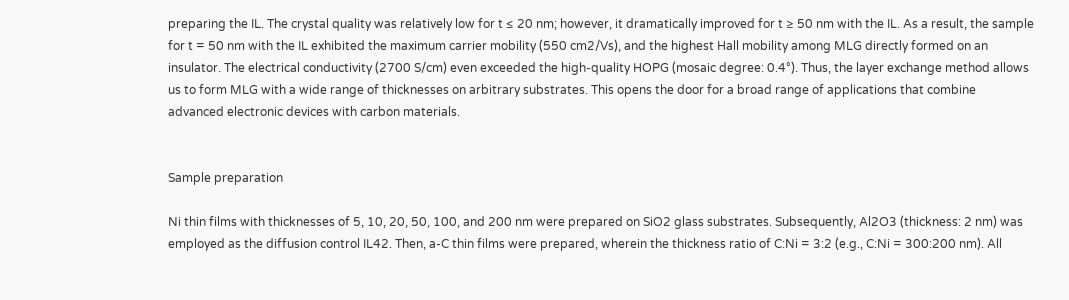preparing the IL. The crystal quality was relatively low for t ≤ 20 nm; however, it dramatically improved for t ≥ 50 nm with the IL. As a result, the sample for t = 50 nm with the IL exhibited the maximum carrier mobility (550 cm2/Vs), and the highest Hall mobility among MLG directly formed on an insulator. The electrical conductivity (2700 S/cm) even exceeded the high-quality HOPG (mosaic degree: 0.4°). Thus, the layer exchange method allows us to form MLG with a wide range of thicknesses on arbitrary substrates. This opens the door for a broad range of applications that combine advanced electronic devices with carbon materials.


Sample preparation

Ni thin films with thicknesses of 5, 10, 20, 50, 100, and 200 nm were prepared on SiO2 glass substrates. Subsequently, Al2O3 (thickness: 2 nm) was employed as the diffusion control IL42. Then, a-C thin films were prepared, wherein the thickness ratio of C:Ni = 3:2 (e.g., C:Ni = 300:200 nm). All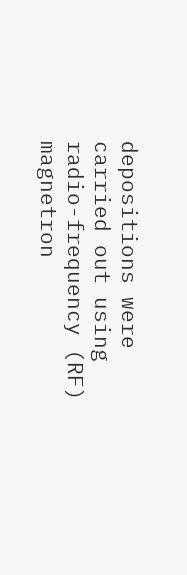depositions were carried out using radio-frequency (RF) magnetron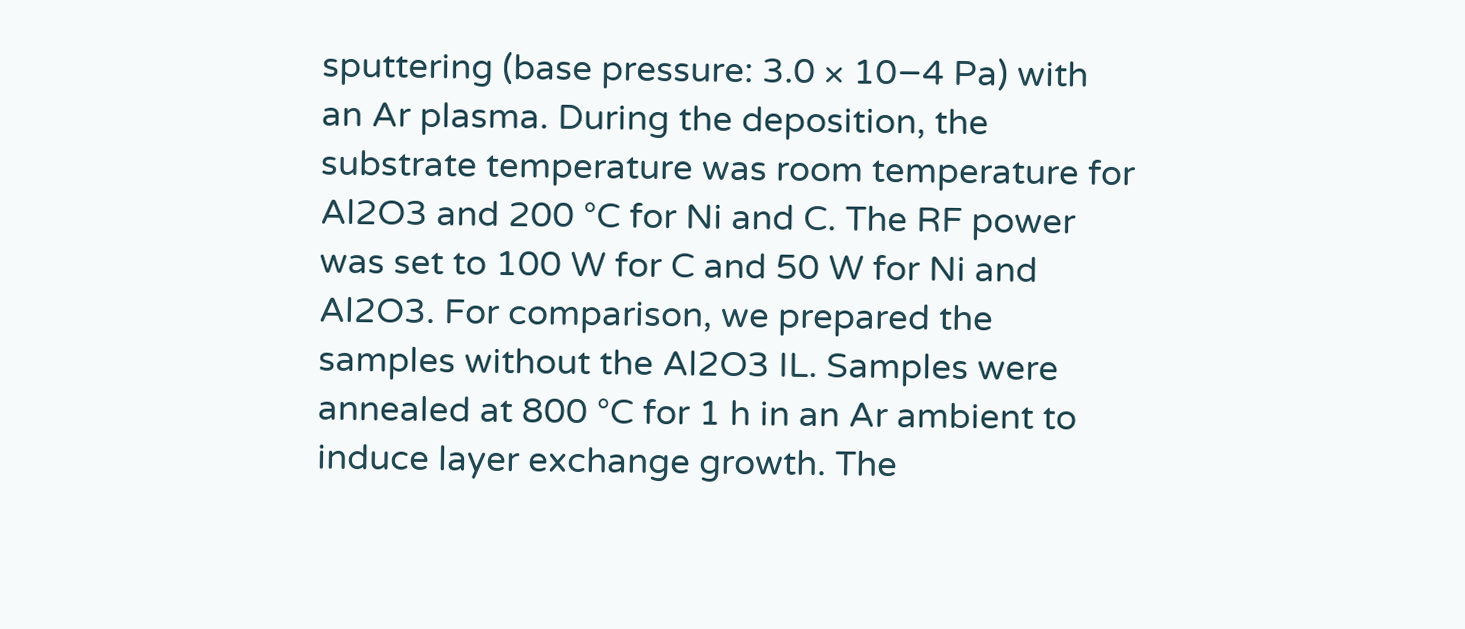sputtering (base pressure: 3.0 × 10−4 Pa) with an Ar plasma. During the deposition, the substrate temperature was room temperature for Al2O3 and 200 °C for Ni and C. The RF power was set to 100 W for C and 50 W for Ni and Al2O3. For comparison, we prepared the samples without the Al2O3 IL. Samples were annealed at 800 °C for 1 h in an Ar ambient to induce layer exchange growth. The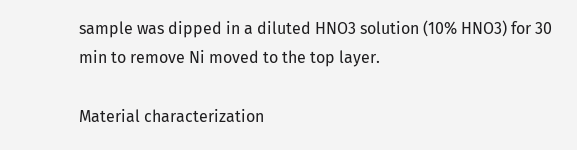sample was dipped in a diluted HNO3 solution (10% HNO3) for 30 min to remove Ni moved to the top layer.

Material characterization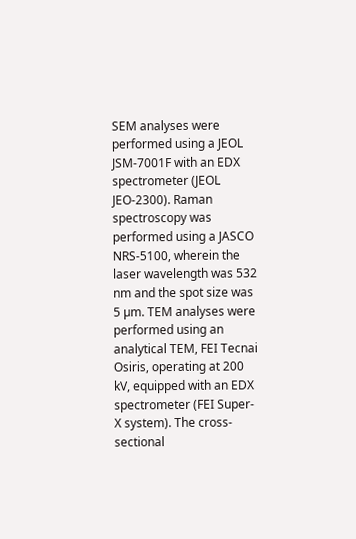SEM analyses were performed using a JEOL JSM-7001F with an EDX spectrometer (JEOL JEO-2300). Raman spectroscopy was performed using a JASCO NRS-5100, wherein the laser wavelength was 532 nm and the spot size was 5 µm. TEM analyses were performed using an analytical TEM, FEI Tecnai Osiris, operating at 200 kV, equipped with an EDX spectrometer (FEI Super-X system). The cross-sectional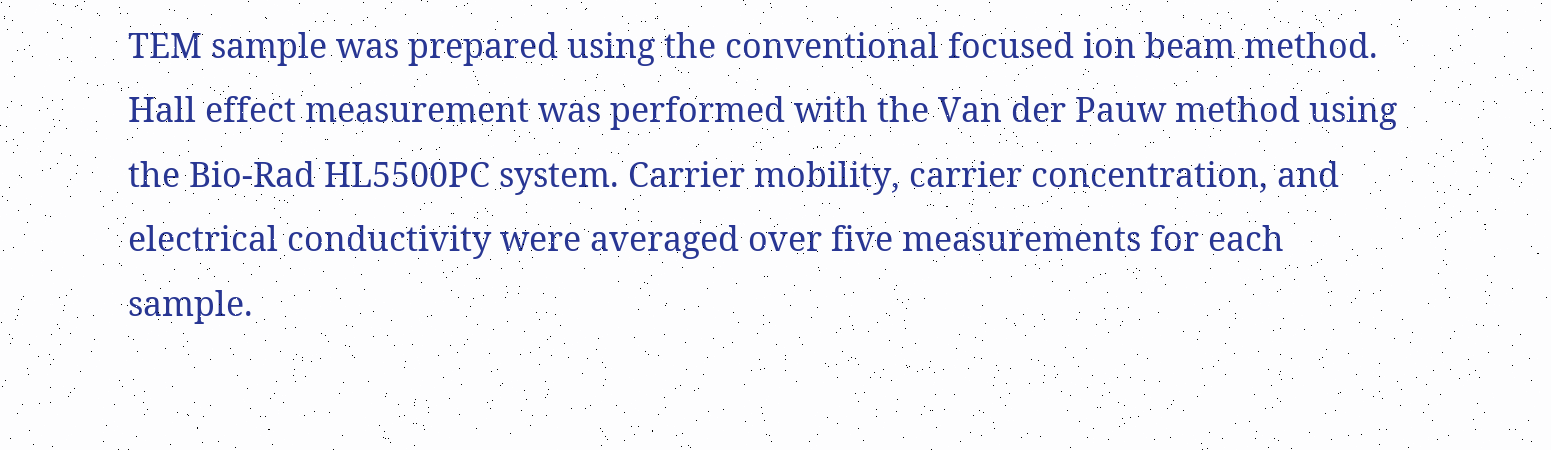TEM sample was prepared using the conventional focused ion beam method. Hall effect measurement was performed with the Van der Pauw method using the Bio-Rad HL5500PC system. Carrier mobility, carrier concentration, and electrical conductivity were averaged over five measurements for each sample.